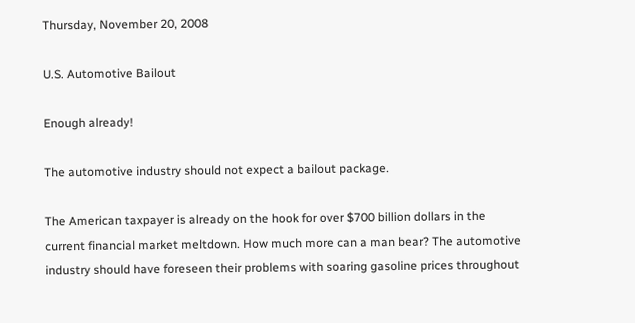Thursday, November 20, 2008

U.S. Automotive Bailout

Enough already!

The automotive industry should not expect a bailout package.

The American taxpayer is already on the hook for over $700 billion dollars in the current financial market meltdown. How much more can a man bear? The automotive industry should have foreseen their problems with soaring gasoline prices throughout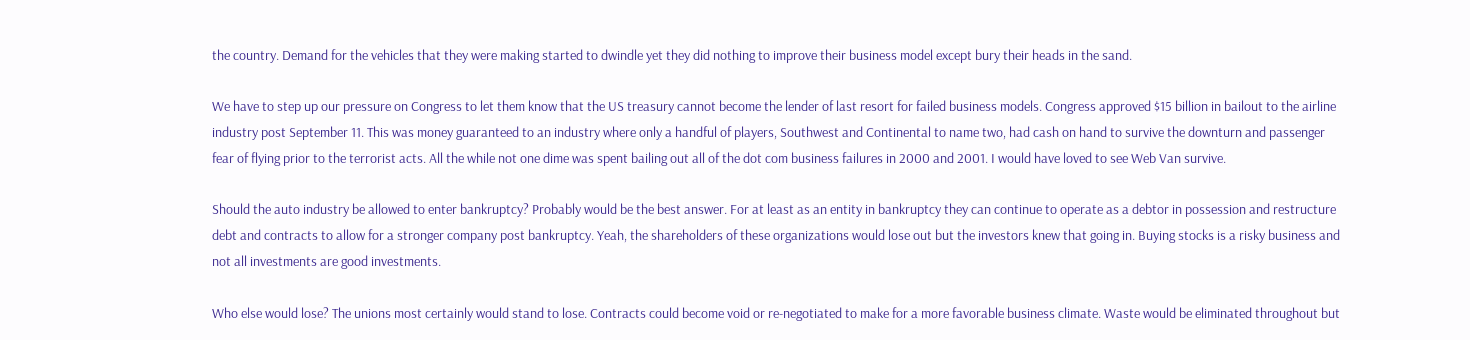the country. Demand for the vehicles that they were making started to dwindle yet they did nothing to improve their business model except bury their heads in the sand.

We have to step up our pressure on Congress to let them know that the US treasury cannot become the lender of last resort for failed business models. Congress approved $15 billion in bailout to the airline industry post September 11. This was money guaranteed to an industry where only a handful of players, Southwest and Continental to name two, had cash on hand to survive the downturn and passenger fear of flying prior to the terrorist acts. All the while not one dime was spent bailing out all of the dot com business failures in 2000 and 2001. I would have loved to see Web Van survive.

Should the auto industry be allowed to enter bankruptcy? Probably would be the best answer. For at least as an entity in bankruptcy they can continue to operate as a debtor in possession and restructure debt and contracts to allow for a stronger company post bankruptcy. Yeah, the shareholders of these organizations would lose out but the investors knew that going in. Buying stocks is a risky business and not all investments are good investments.

Who else would lose? The unions most certainly would stand to lose. Contracts could become void or re-negotiated to make for a more favorable business climate. Waste would be eliminated throughout but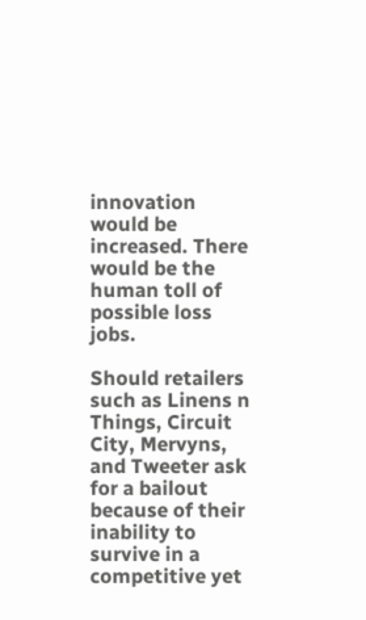innovation would be increased. There would be the human toll of possible loss jobs.

Should retailers such as Linens n Things, Circuit City, Mervyns, and Tweeter ask for a bailout because of their inability to survive in a competitive yet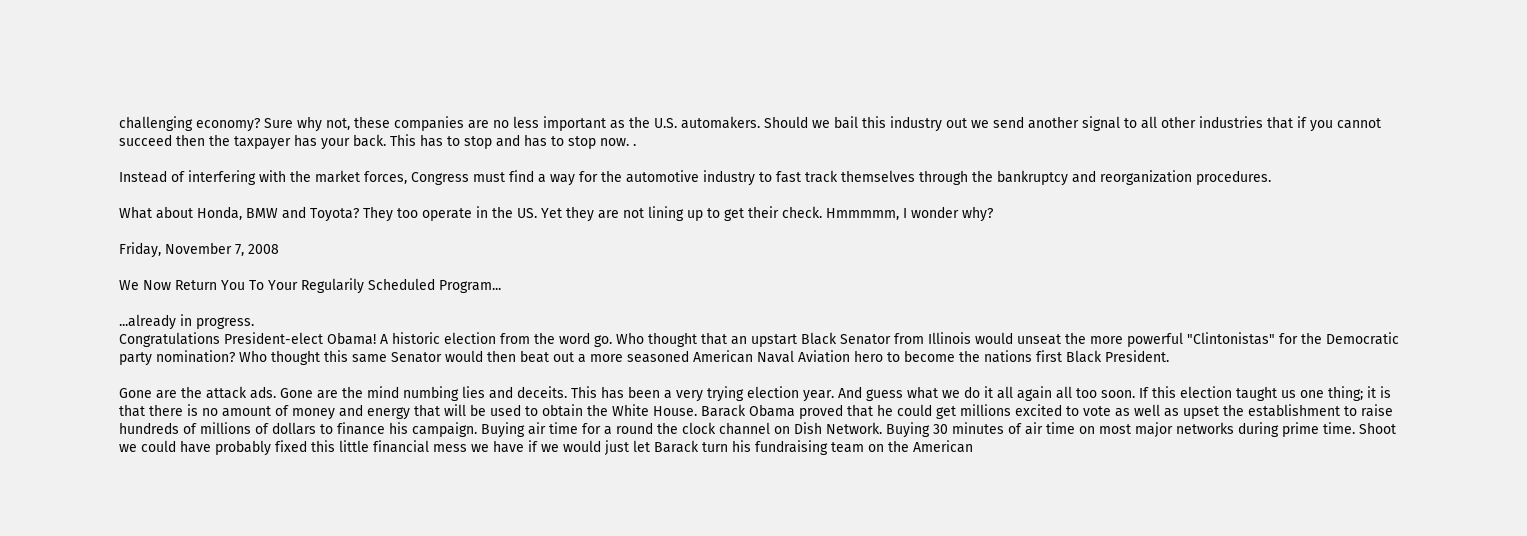challenging economy? Sure why not, these companies are no less important as the U.S. automakers. Should we bail this industry out we send another signal to all other industries that if you cannot succeed then the taxpayer has your back. This has to stop and has to stop now. .

Instead of interfering with the market forces, Congress must find a way for the automotive industry to fast track themselves through the bankruptcy and reorganization procedures.

What about Honda, BMW and Toyota? They too operate in the US. Yet they are not lining up to get their check. Hmmmmm, I wonder why?

Friday, November 7, 2008

We Now Return You To Your Regularily Scheduled Program...

...already in progress.
Congratulations President-elect Obama! A historic election from the word go. Who thought that an upstart Black Senator from Illinois would unseat the more powerful "Clintonistas" for the Democratic party nomination? Who thought this same Senator would then beat out a more seasoned American Naval Aviation hero to become the nations first Black President.

Gone are the attack ads. Gone are the mind numbing lies and deceits. This has been a very trying election year. And guess what we do it all again all too soon. If this election taught us one thing; it is that there is no amount of money and energy that will be used to obtain the White House. Barack Obama proved that he could get millions excited to vote as well as upset the establishment to raise hundreds of millions of dollars to finance his campaign. Buying air time for a round the clock channel on Dish Network. Buying 30 minutes of air time on most major networks during prime time. Shoot we could have probably fixed this little financial mess we have if we would just let Barack turn his fundraising team on the American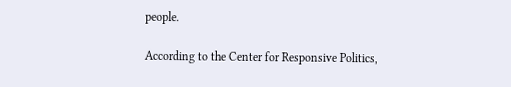people.

According to the Center for Responsive Politics,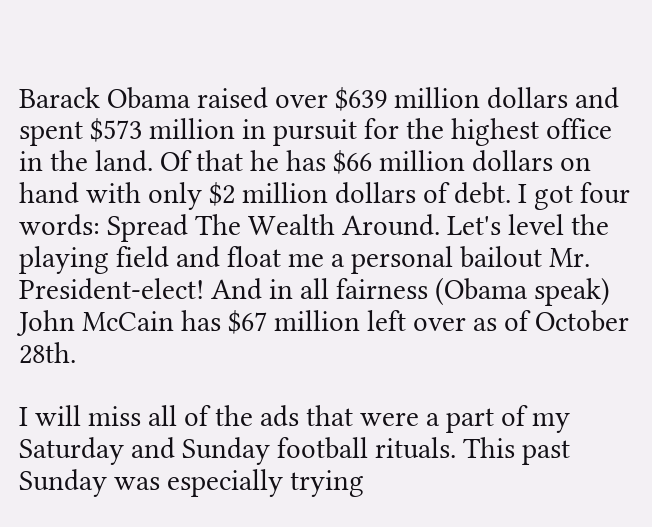Barack Obama raised over $639 million dollars and spent $573 million in pursuit for the highest office in the land. Of that he has $66 million dollars on hand with only $2 million dollars of debt. I got four words: Spread The Wealth Around. Let's level the playing field and float me a personal bailout Mr. President-elect! And in all fairness (Obama speak) John McCain has $67 million left over as of October 28th.

I will miss all of the ads that were a part of my Saturday and Sunday football rituals. This past Sunday was especially trying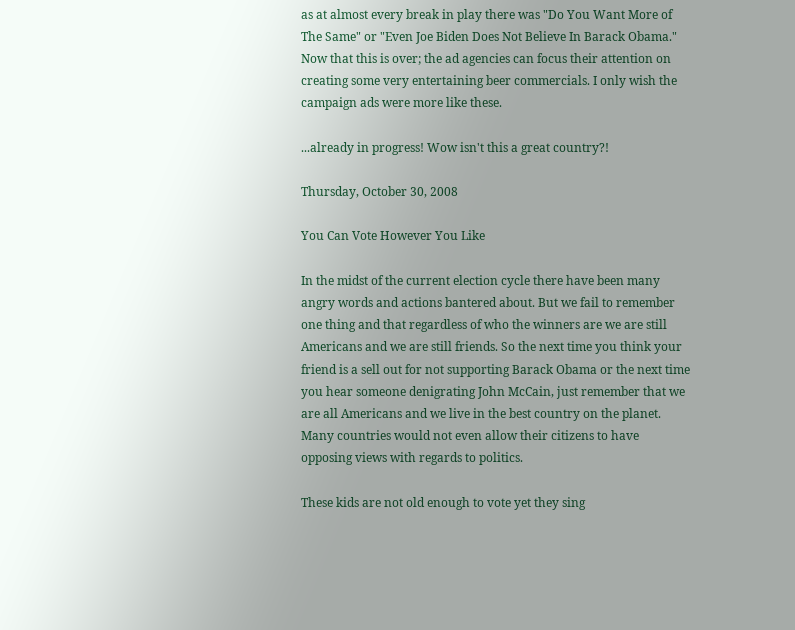as at almost every break in play there was "Do You Want More of The Same" or "Even Joe Biden Does Not Believe In Barack Obama." Now that this is over; the ad agencies can focus their attention on creating some very entertaining beer commercials. I only wish the campaign ads were more like these.

...already in progress! Wow isn't this a great country?!

Thursday, October 30, 2008

You Can Vote However You Like

In the midst of the current election cycle there have been many angry words and actions bantered about. But we fail to remember one thing and that regardless of who the winners are we are still Americans and we are still friends. So the next time you think your friend is a sell out for not supporting Barack Obama or the next time you hear someone denigrating John McCain, just remember that we are all Americans and we live in the best country on the planet. Many countries would not even allow their citizens to have opposing views with regards to politics.

These kids are not old enough to vote yet they sing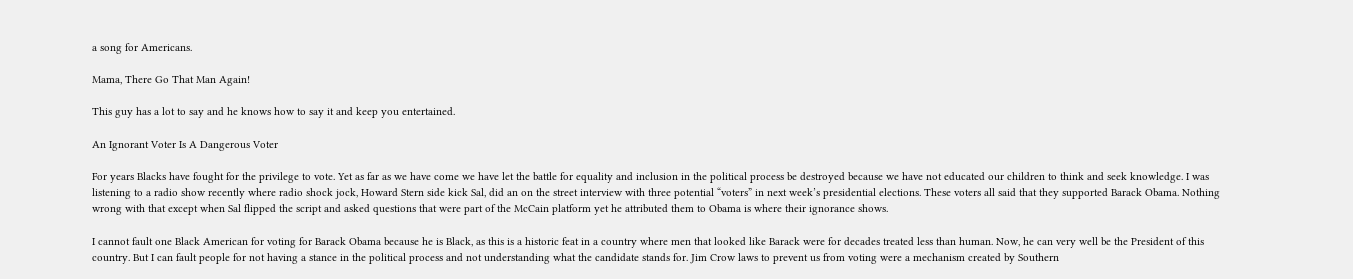a song for Americans.

Mama, There Go That Man Again!

This guy has a lot to say and he knows how to say it and keep you entertained.

An Ignorant Voter Is A Dangerous Voter

For years Blacks have fought for the privilege to vote. Yet as far as we have come we have let the battle for equality and inclusion in the political process be destroyed because we have not educated our children to think and seek knowledge. I was listening to a radio show recently where radio shock jock, Howard Stern side kick Sal, did an on the street interview with three potential “voters” in next week’s presidential elections. These voters all said that they supported Barack Obama. Nothing wrong with that except when Sal flipped the script and asked questions that were part of the McCain platform yet he attributed them to Obama is where their ignorance shows.

I cannot fault one Black American for voting for Barack Obama because he is Black, as this is a historic feat in a country where men that looked like Barack were for decades treated less than human. Now, he can very well be the President of this country. But I can fault people for not having a stance in the political process and not understanding what the candidate stands for. Jim Crow laws to prevent us from voting were a mechanism created by Southern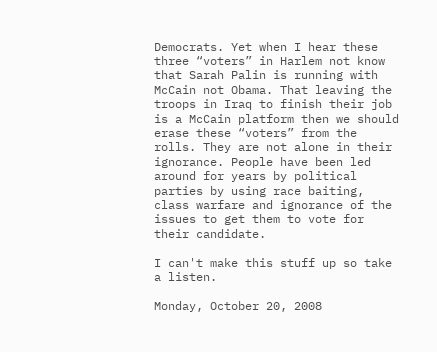Democrats. Yet when I hear these three “voters” in Harlem not know that Sarah Palin is running with McCain not Obama. That leaving the troops in Iraq to finish their job is a McCain platform then we should erase these “voters” from the rolls. They are not alone in their ignorance. People have been led around for years by political parties by using race baiting, class warfare and ignorance of the issues to get them to vote for their candidate.

I can't make this stuff up so take a listen.

Monday, October 20, 2008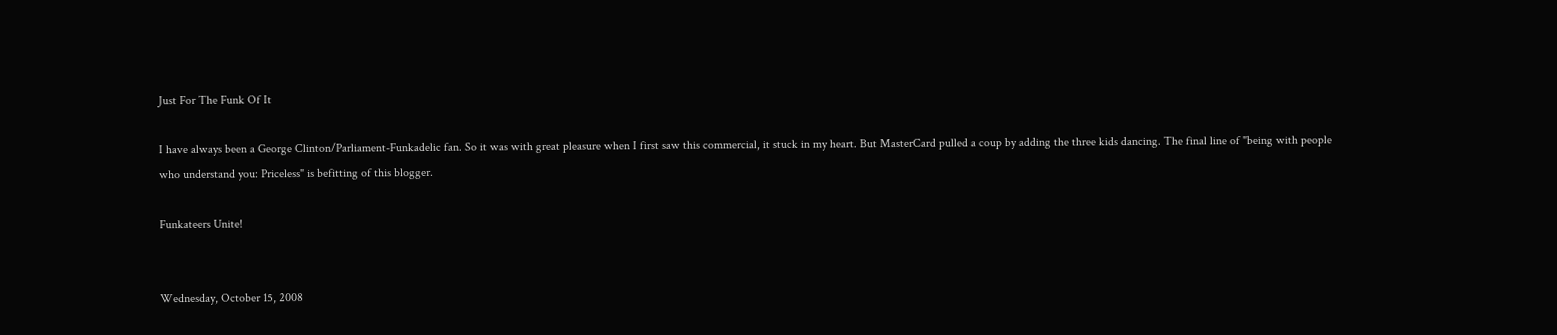Just For The Funk Of It

I have always been a George Clinton/Parliament-Funkadelic fan. So it was with great pleasure when I first saw this commercial, it stuck in my heart. But MasterCard pulled a coup by adding the three kids dancing. The final line of "being with people who understand you: Priceless" is befitting of this blogger.

Funkateers Unite!


Wednesday, October 15, 2008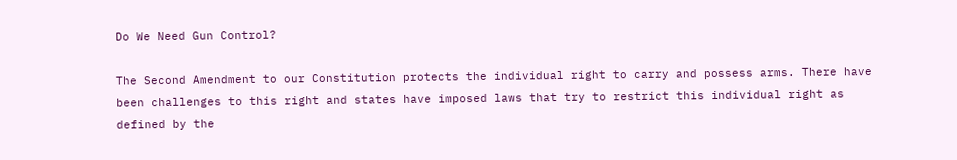Do We Need Gun Control?

The Second Amendment to our Constitution protects the individual right to carry and possess arms. There have been challenges to this right and states have imposed laws that try to restrict this individual right as defined by the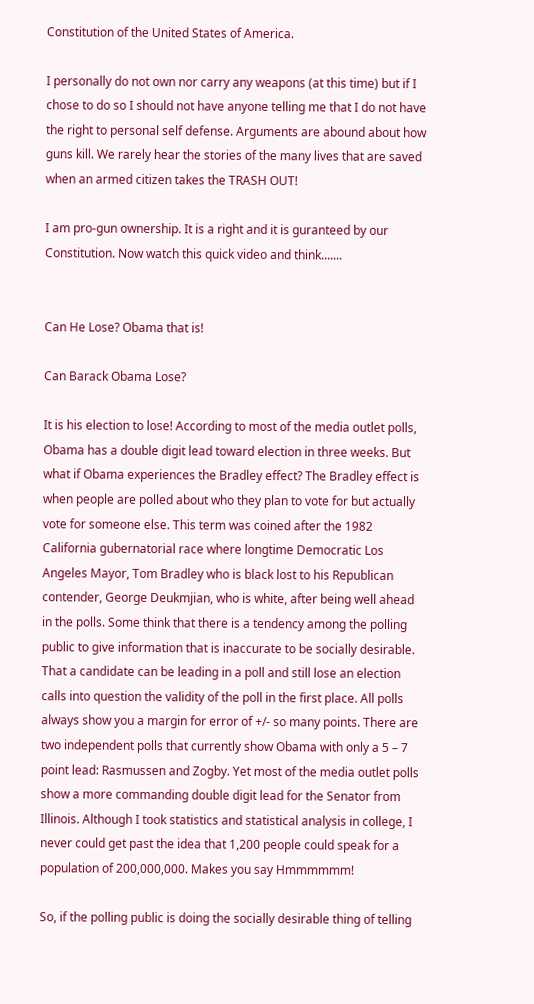Constitution of the United States of America.

I personally do not own nor carry any weapons (at this time) but if I chose to do so I should not have anyone telling me that I do not have the right to personal self defense. Arguments are abound about how guns kill. We rarely hear the stories of the many lives that are saved when an armed citizen takes the TRASH OUT!

I am pro-gun ownership. It is a right and it is guranteed by our Constitution. Now watch this quick video and think.......


Can He Lose? Obama that is!

Can Barack Obama Lose?

It is his election to lose! According to most of the media outlet polls, Obama has a double digit lead toward election in three weeks. But what if Obama experiences the Bradley effect? The Bradley effect is when people are polled about who they plan to vote for but actually vote for someone else. This term was coined after the 1982 California gubernatorial race where longtime Democratic Los Angeles Mayor, Tom Bradley who is black lost to his Republican contender, George Deukmjian, who is white, after being well ahead in the polls. Some think that there is a tendency among the polling public to give information that is inaccurate to be socially desirable. That a candidate can be leading in a poll and still lose an election calls into question the validity of the poll in the first place. All polls always show you a margin for error of +/- so many points. There are two independent polls that currently show Obama with only a 5 – 7 point lead: Rasmussen and Zogby. Yet most of the media outlet polls show a more commanding double digit lead for the Senator from Illinois. Although I took statistics and statistical analysis in college, I never could get past the idea that 1,200 people could speak for a population of 200,000,000. Makes you say Hmmmmmm!

So, if the polling public is doing the socially desirable thing of telling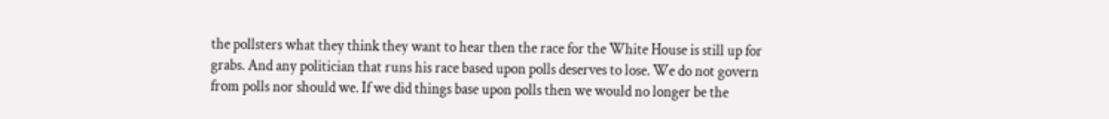the pollsters what they think they want to hear then the race for the White House is still up for grabs. And any politician that runs his race based upon polls deserves to lose. We do not govern from polls nor should we. If we did things base upon polls then we would no longer be the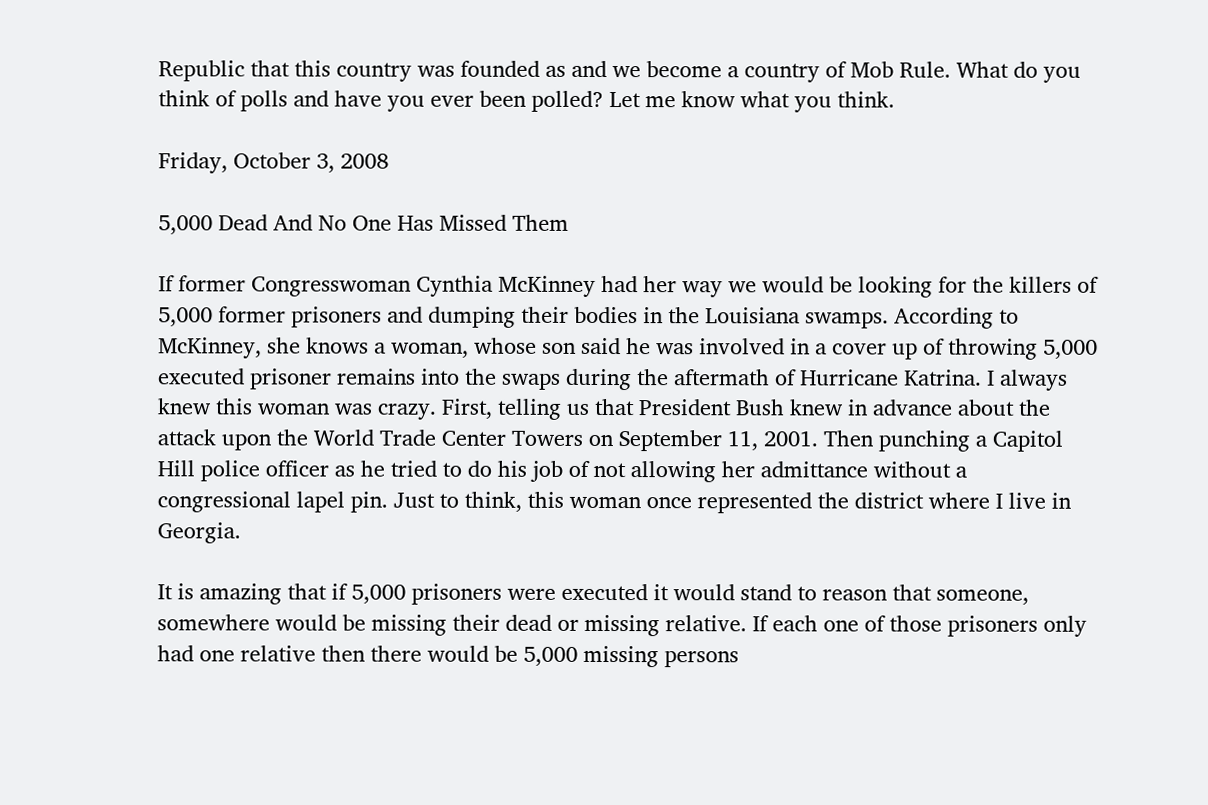Republic that this country was founded as and we become a country of Mob Rule. What do you think of polls and have you ever been polled? Let me know what you think.

Friday, October 3, 2008

5,000 Dead And No One Has Missed Them

If former Congresswoman Cynthia McKinney had her way we would be looking for the killers of 5,000 former prisoners and dumping their bodies in the Louisiana swamps. According to McKinney, she knows a woman, whose son said he was involved in a cover up of throwing 5,000 executed prisoner remains into the swaps during the aftermath of Hurricane Katrina. I always knew this woman was crazy. First, telling us that President Bush knew in advance about the attack upon the World Trade Center Towers on September 11, 2001. Then punching a Capitol Hill police officer as he tried to do his job of not allowing her admittance without a congressional lapel pin. Just to think, this woman once represented the district where I live in Georgia.

It is amazing that if 5,000 prisoners were executed it would stand to reason that someone, somewhere would be missing their dead or missing relative. If each one of those prisoners only had one relative then there would be 5,000 missing persons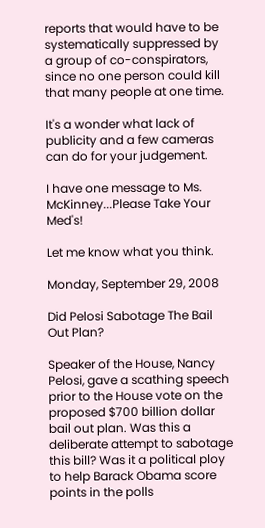reports that would have to be systematically suppressed by a group of co-conspirators, since no one person could kill that many people at one time.

It's a wonder what lack of publicity and a few cameras can do for your judgement.

I have one message to Ms. McKinney...Please Take Your Med's!

Let me know what you think.

Monday, September 29, 2008

Did Pelosi Sabotage The Bail Out Plan?

Speaker of the House, Nancy Pelosi, gave a scathing speech prior to the House vote on the proposed $700 billion dollar bail out plan. Was this a deliberate attempt to sabotage this bill? Was it a political ploy to help Barack Obama score points in the polls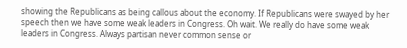showing the Republicans as being callous about the economy. If Republicans were swayed by her speech then we have some weak leaders in Congress. Oh wait. We really do have some weak leaders in Congress. Always partisan never common sense or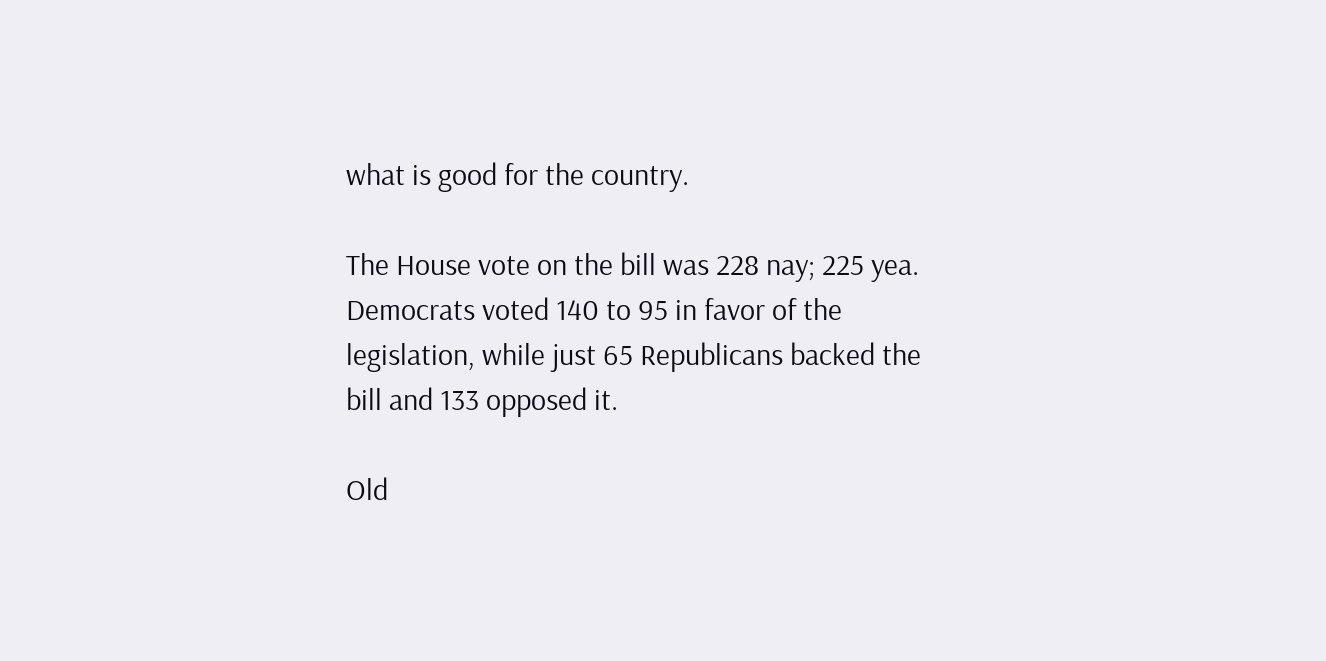what is good for the country.

The House vote on the bill was 228 nay; 225 yea.
Democrats voted 140 to 95 in favor of the legislation, while just 65 Republicans backed the bill and 133 opposed it.

Old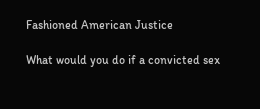Fashioned American Justice

What would you do if a convicted sex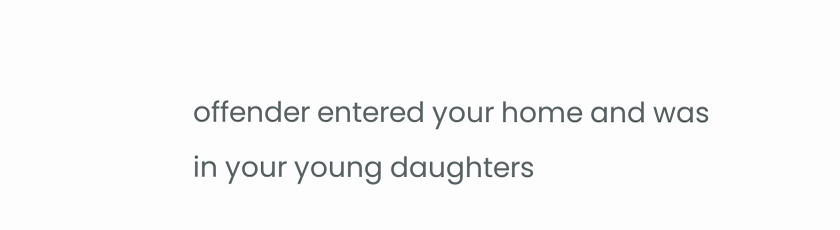offender entered your home and was in your young daughters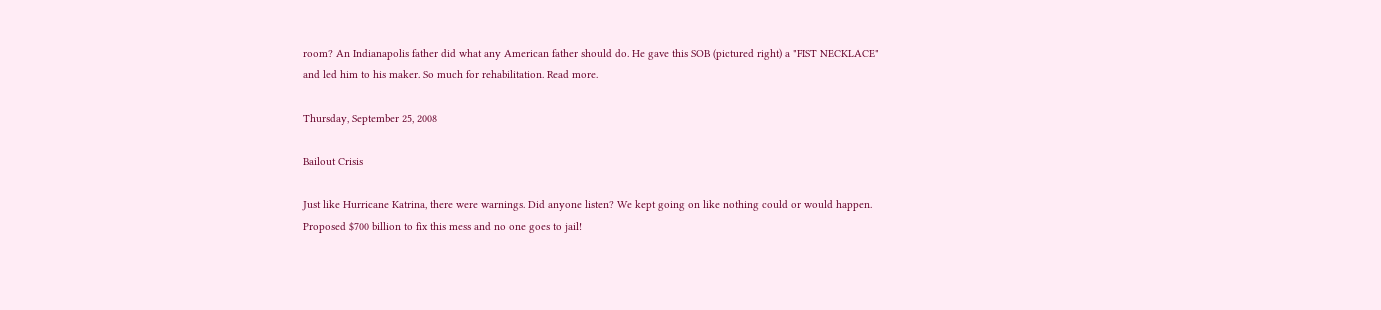room? An Indianapolis father did what any American father should do. He gave this SOB (pictured right) a "FIST NECKLACE" and led him to his maker. So much for rehabilitation. Read more.

Thursday, September 25, 2008

Bailout Crisis

Just like Hurricane Katrina, there were warnings. Did anyone listen? We kept going on like nothing could or would happen. Proposed $700 billion to fix this mess and no one goes to jail!